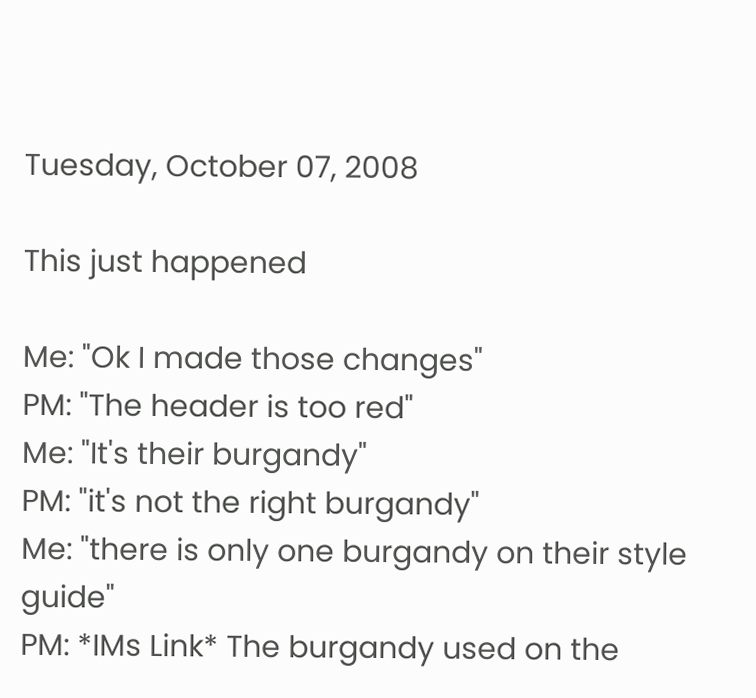Tuesday, October 07, 2008

This just happened

Me: "Ok I made those changes"
PM: "The header is too red"
Me: "It's their burgandy"
PM: "it's not the right burgandy"
Me: "there is only one burgandy on their style guide"
PM: *IMs Link* The burgandy used on the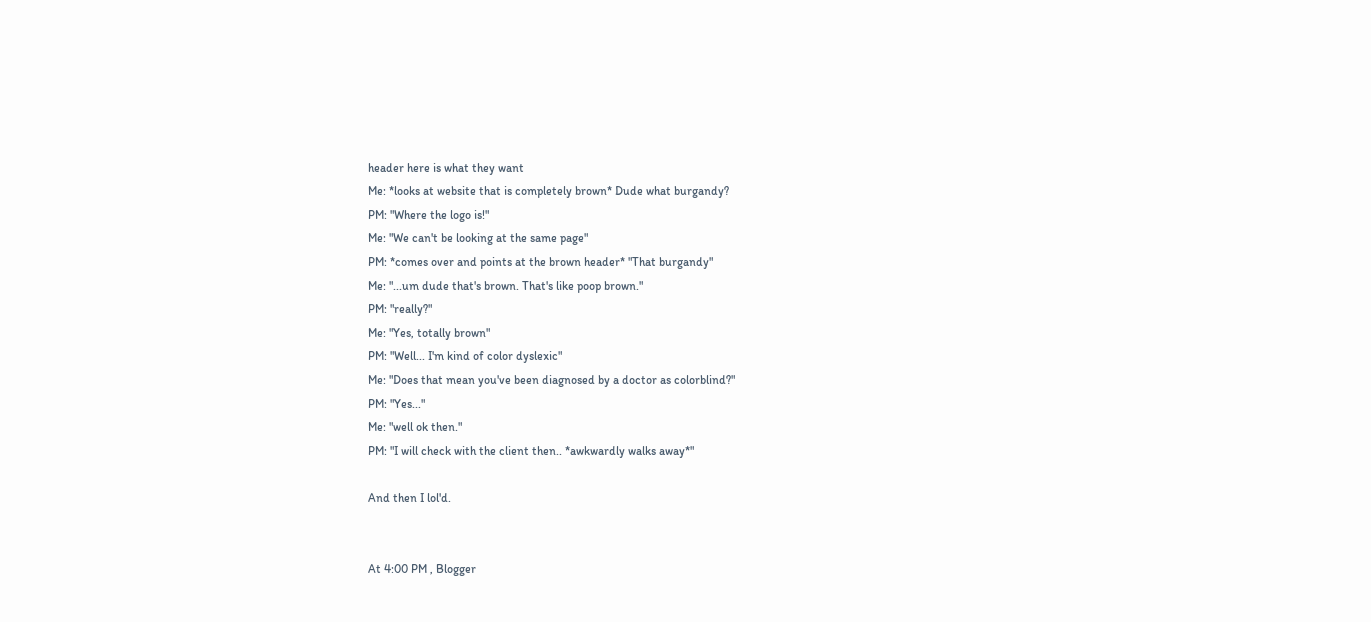header here is what they want
Me: *looks at website that is completely brown* Dude what burgandy?
PM: "Where the logo is!"
Me: "We can't be looking at the same page"
PM: *comes over and points at the brown header* "That burgandy"
Me: "...um dude that's brown. That's like poop brown."
PM: "really?"
Me: "Yes, totally brown"
PM: "Well... I'm kind of color dyslexic"
Me: "Does that mean you've been diagnosed by a doctor as colorblind?"
PM: "Yes..."
Me: "well ok then."
PM: "I will check with the client then.. *awkwardly walks away*"

And then I lol'd.


At 4:00 PM , Blogger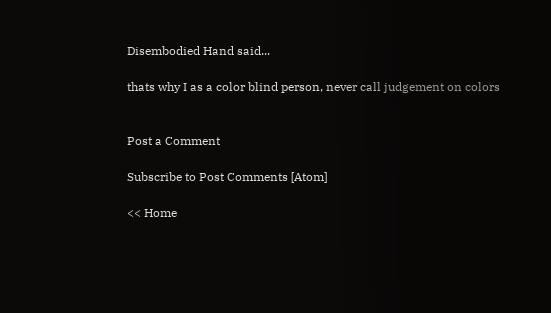Disembodied Hand said...

thats why I as a color blind person, never call judgement on colors


Post a Comment

Subscribe to Post Comments [Atom]

<< Home